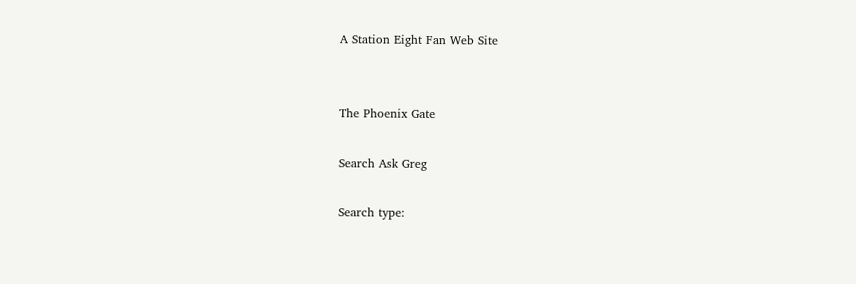A Station Eight Fan Web Site


The Phoenix Gate

Search Ask Greg

Search type: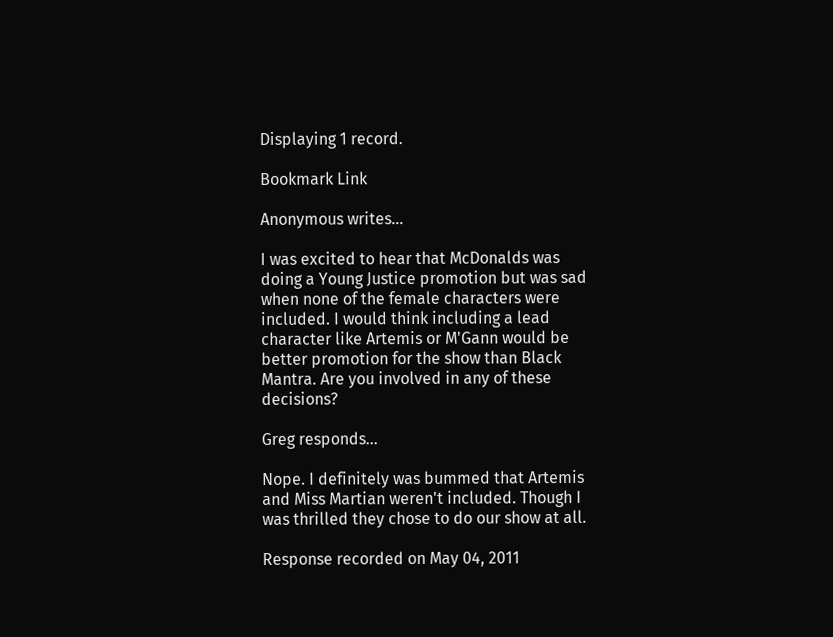Displaying 1 record.

Bookmark Link

Anonymous writes...

I was excited to hear that McDonalds was doing a Young Justice promotion but was sad when none of the female characters were included. I would think including a lead character like Artemis or M'Gann would be better promotion for the show than Black Mantra. Are you involved in any of these decisions?

Greg responds...

Nope. I definitely was bummed that Artemis and Miss Martian weren't included. Though I was thrilled they chose to do our show at all.

Response recorded on May 04, 2011